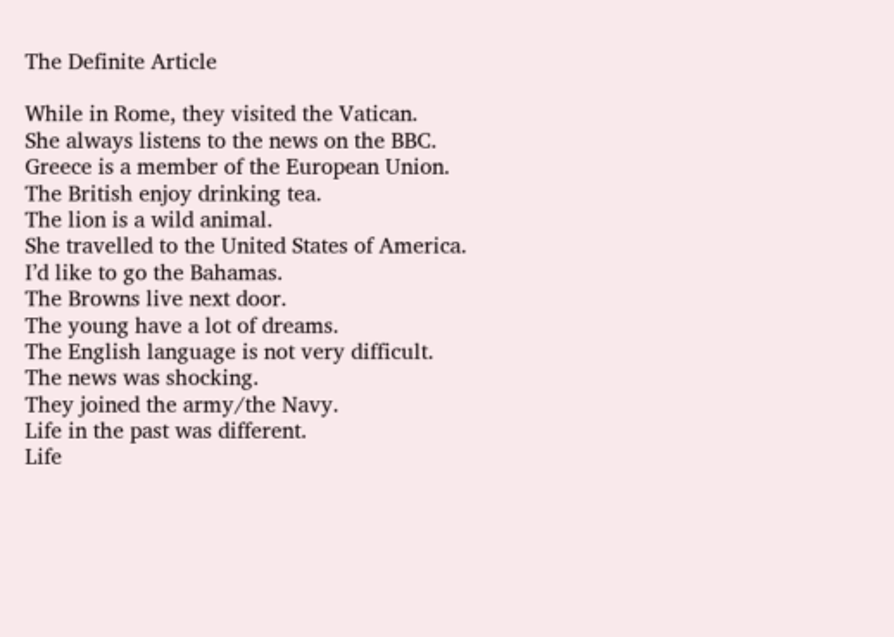The Definite Article

While in Rome, they visited the Vatican.
She always listens to the news on the BBC.
Greece is a member of the European Union.
The British enjoy drinking tea.
The lion is a wild animal.
She travelled to the United States of America.
I’d like to go the Bahamas.
The Browns live next door.
The young have a lot of dreams.
The English language is not very difficult.
The news was shocking.
They joined the army/the Navy.
Life in the past was different.
Life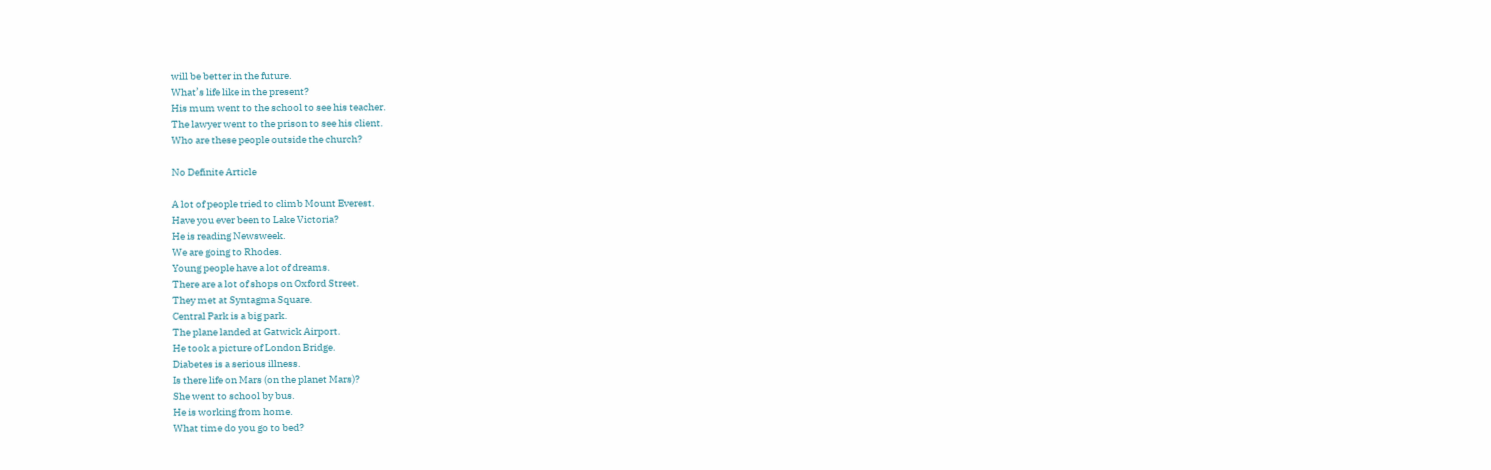will be better in the future.
What’s life like in the present?
His mum went to the school to see his teacher.
The lawyer went to the prison to see his client.
Who are these people outside the church?

No Definite Article

A lot of people tried to climb Mount Everest.
Have you ever been to Lake Victoria?
He is reading Newsweek.
We are going to Rhodes.
Young people have a lot of dreams.
There are a lot of shops on Oxford Street.
They met at Syntagma Square.
Central Park is a big park.
The plane landed at Gatwick Airport.
He took a picture of London Bridge.
Diabetes is a serious illness.
Is there life on Mars (on the planet Mars)?
She went to school by bus.
He is working from home.
What time do you go to bed?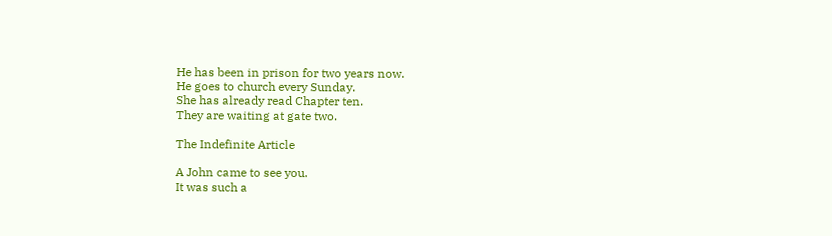He has been in prison for two years now.
He goes to church every Sunday.
She has already read Chapter ten.
They are waiting at gate two.

The Indefinite Article

A John came to see you.
It was such a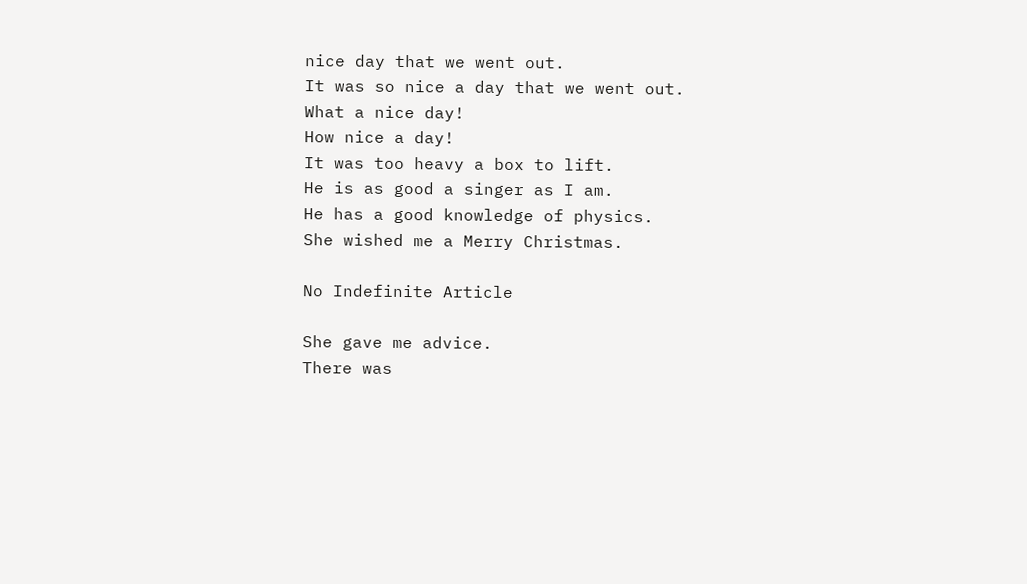nice day that we went out.
It was so nice a day that we went out.
What a nice day!
How nice a day!
It was too heavy a box to lift.
He is as good a singer as I am.
He has a good knowledge of physics.
She wished me a Merry Christmas.

No Indefinite Article

She gave me advice.
There was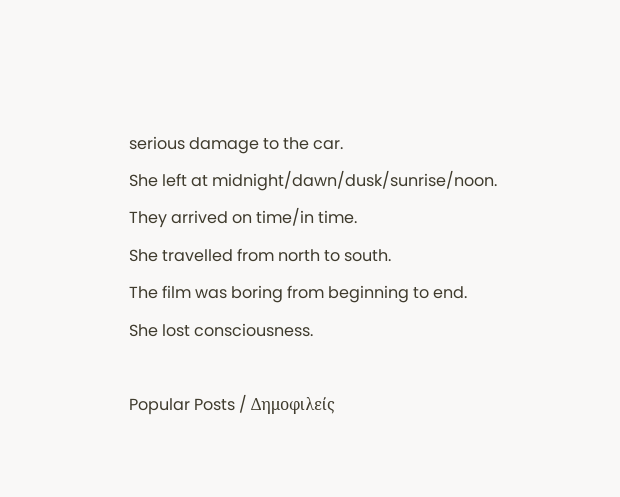serious damage to the car.
She left at midnight/dawn/dusk/sunrise/noon.
They arrived on time/in time.
She travelled from north to south.
The film was boring from beginning to end.
She lost consciousness.

Popular Posts / Δημοφιλείς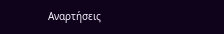Αναρτήσεις